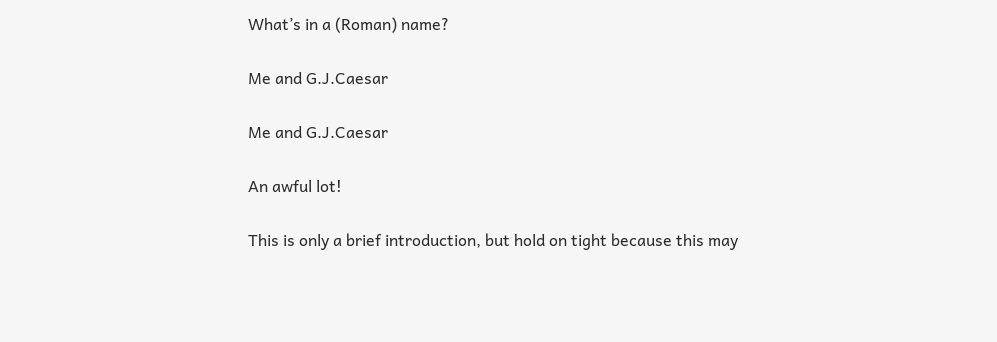What’s in a (Roman) name?

Me and G.J.Caesar

Me and G.J.Caesar

An awful lot!

This is only a brief introduction, but hold on tight because this may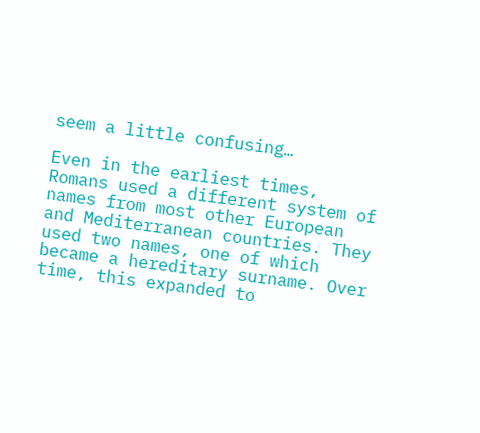seem a little confusing…

Even in the earliest times, Romans used a different system of names from most other European and Mediterranean countries. They used two names, one of which became a hereditary surname. Over time, this expanded to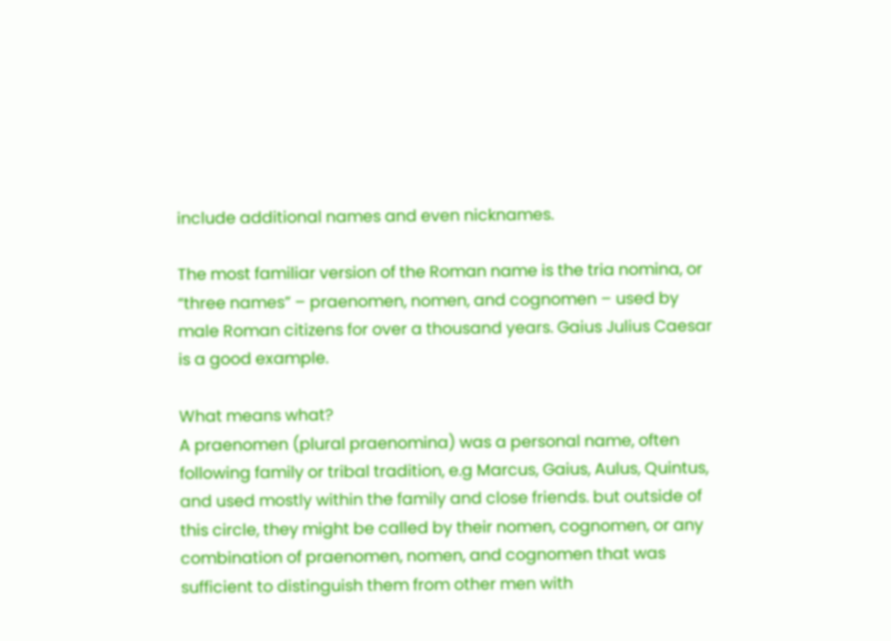include additional names and even nicknames.

The most familiar version of the Roman name is the tria nomina, or “three names” – praenomen, nomen, and cognomen – used by male Roman citizens for over a thousand years. Gaius Julius Caesar is a good example.

What means what?
A praenomen (plural praenomina) was a personal name, often following family or tribal tradition, e.g Marcus, Gaius, Aulus, Quintus, and used mostly within the family and close friends. but outside of this circle, they might be called by their nomen, cognomen, or any combination of praenomen, nomen, and cognomen that was sufficient to distinguish them from other men with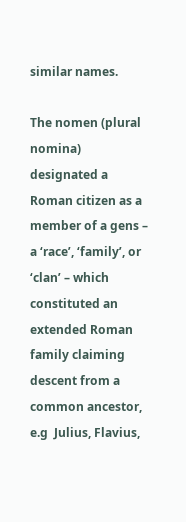similar names.

The nomen (plural nomina) designated a Roman citizen as a member of a gens – a ‘race’, ‘family’, or ‘clan’ – which constituted an extended Roman family claiming descent from a common ancestor, e.g  Julius, Flavius,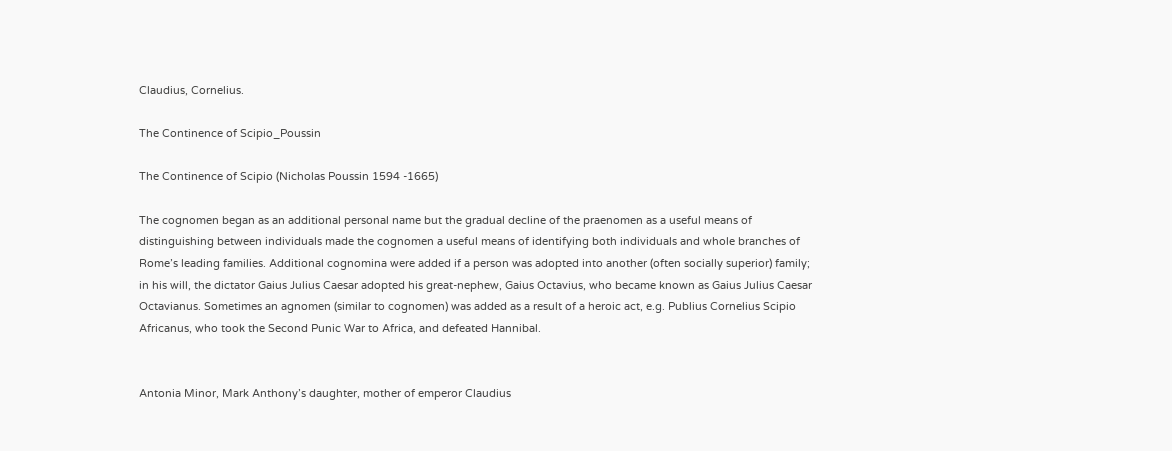Claudius, Cornelius.

The Continence of Scipio_Poussin

The Continence of Scipio (Nicholas Poussin 1594 -1665)

The cognomen began as an additional personal name but the gradual decline of the praenomen as a useful means of distinguishing between individuals made the cognomen a useful means of identifying both individuals and whole branches of Rome’s leading families. Additional cognomina were added if a person was adopted into another (often socially superior) family; in his will, the dictator Gaius Julius Caesar adopted his great-nephew, Gaius Octavius, who became known as Gaius Julius Caesar Octavianus. Sometimes an agnomen (similar to cognomen) was added as a result of a heroic act, e.g. Publius Cornelius Scipio Africanus, who took the Second Punic War to Africa, and defeated Hannibal.


Antonia Minor, Mark Anthony’s daughter, mother of emperor Claudius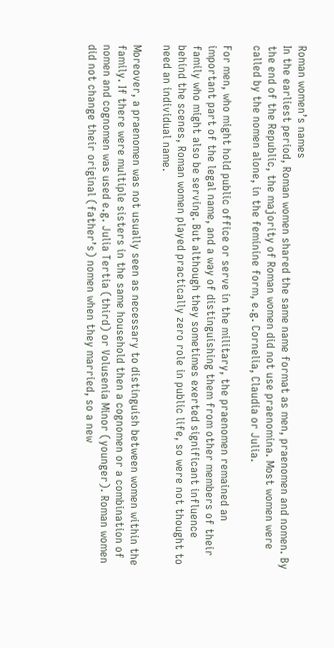Roman women’s names
In the earliest period, Roman women shared the same name format as men, praenomen and nomen. By the end of the Republic, the majority of Roman women did not use praenomina. Most women were called by the nomen alone, in the feminine form, e.g. Cornelia, Claudia or Julia.

For men, who might hold public office or serve in the military, the praenomen remained an important part of the legal name, and a way of distinguishing them from other members of their family who might also be serving. But although they sometimes exerted significant influence behind the scenes, Roman women played practically zero role in public life, so were not thought to need an individual name.

Moreover, a praenomen was not usually seen as necessary to distinguish between women within the family. If there were multiple sisters in the same household then a cognomen or a combination of nomen and cognomen was used e.g. Julia Tertia (third) or Volusenia Minor (younger). Roman women did not change their original (father’s) nomen when they married, so a new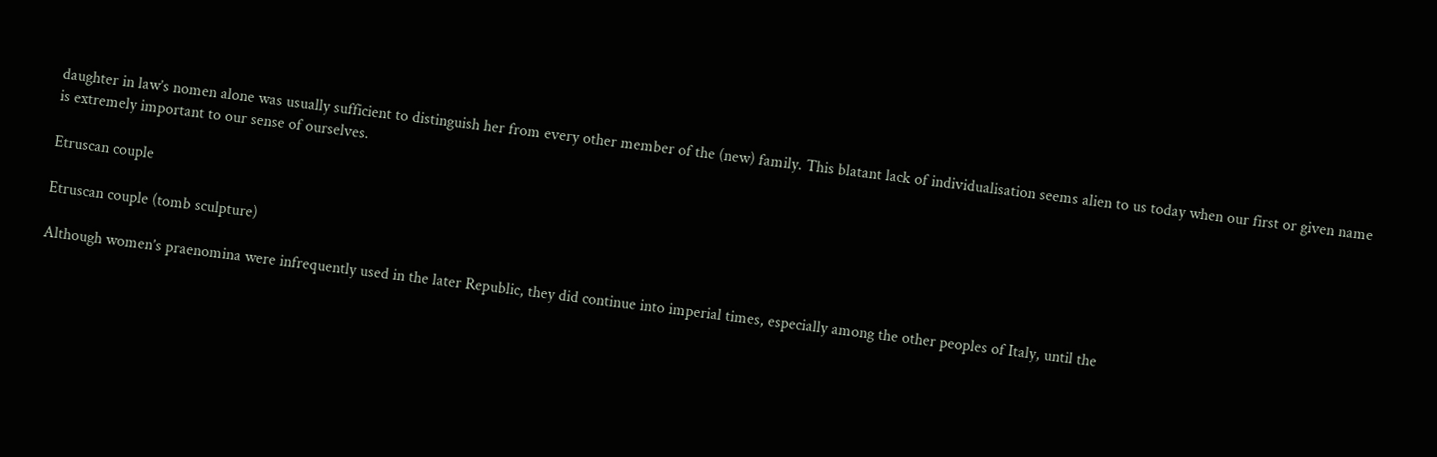daughter in law’s nomen alone was usually sufficient to distinguish her from every other member of the (new) family. This blatant lack of individualisation seems alien to us today when our first or given name is extremely important to our sense of ourselves.

Etruscan couple

Etruscan couple (tomb sculpture)

Although women’s praenomina were infrequently used in the later Republic, they did continue into imperial times, especially among the other peoples of Italy, until the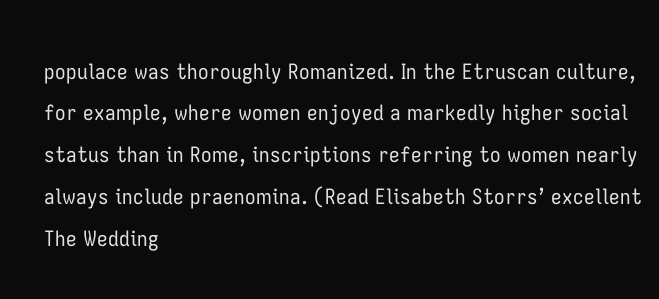populace was thoroughly Romanized. In the Etruscan culture, for example, where women enjoyed a markedly higher social status than in Rome, inscriptions referring to women nearly always include praenomina. (Read Elisabeth Storrs’ excellent The Wedding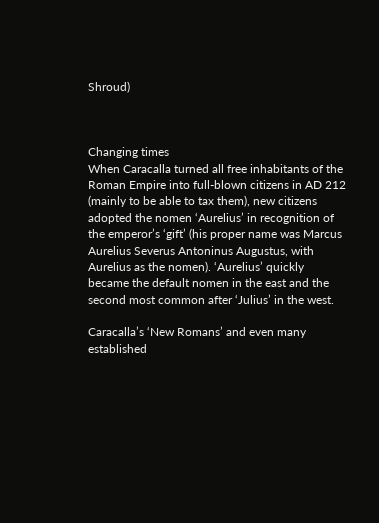Shroud)



Changing times
When Caracalla turned all free inhabitants of the Roman Empire into full-blown citizens in AD 212 (mainly to be able to tax them), new citizens adopted the nomen ‘Aurelius’ in recognition of the emperor’s ‘gift’ (his proper name was Marcus Aurelius Severus Antoninus Augustus, with Aurelius as the nomen). ‘Aurelius’ quickly became the default nomen in the east and the second most common after ‘Julius’ in the west.

Caracalla’s ‘New Romans’ and even many established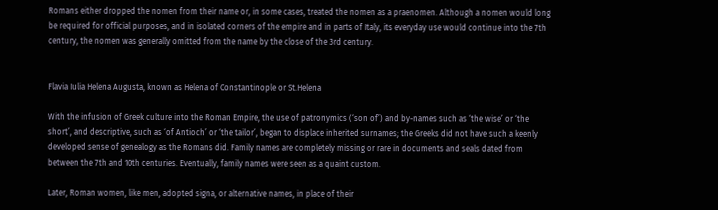Romans either dropped the nomen from their name or, in some cases, treated the nomen as a praenomen. Although a nomen would long be required for official purposes, and in isolated corners of the empire and in parts of Italy, its everyday use would continue into the 7th century, the nomen was generally omitted from the name by the close of the 3rd century.


Flavia Iulia Helena Augusta, known as Helena of Constantinople or St.Helena

With the infusion of Greek culture into the Roman Empire, the use of patronymics (‘son of’) and by-names such as ‘the wise’ or ‘the short’, and descriptive, such as ‘of Antioch’ or ‘the tailor’, began to displace inherited surnames; the Greeks did not have such a keenly developed sense of genealogy as the Romans did. Family names are completely missing or rare in documents and seals dated from between the 7th and 10th centuries. Eventually, family names were seen as a quaint custom.

Later, Roman women, like men, adopted signa, or alternative names, in place of their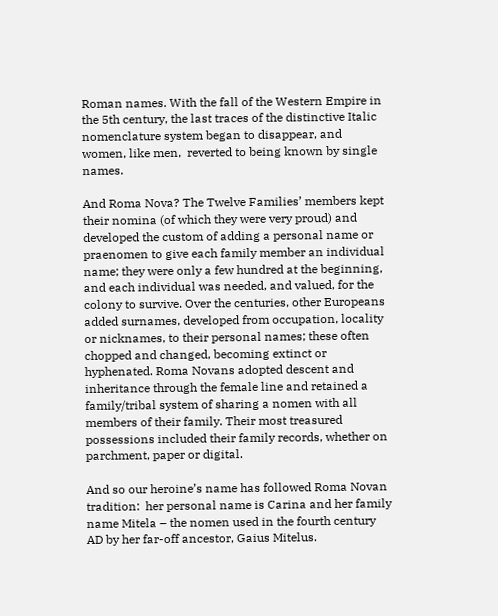Roman names. With the fall of the Western Empire in the 5th century, the last traces of the distinctive Italic nomenclature system began to disappear, and women, like men,  reverted to being known by single names.

And Roma Nova? The Twelve Families’ members kept their nomina (of which they were very proud) and developed the custom of adding a personal name or praenomen to give each family member an individual name; they were only a few hundred at the beginning, and each individual was needed, and valued, for the colony to survive. Over the centuries, other Europeans added surnames, developed from occupation, locality or nicknames, to their personal names; these often chopped and changed, becoming extinct or hyphenated. Roma Novans adopted descent and inheritance through the female line and retained a family/tribal system of sharing a nomen with all members of their family. Their most treasured possessions included their family records, whether on parchment, paper or digital.

And so our heroine’s name has followed Roma Novan tradition:  her personal name is Carina and her family name Mitela – the nomen used in the fourth century AD by her far-off ancestor, Gaius Mitelus.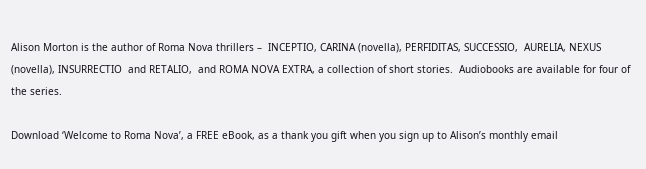Alison Morton is the author of Roma Nova thrillers –  INCEPTIO, CARINA (novella), PERFIDITAS, SUCCESSIO,  AURELIA, NEXUS (novella), INSURRECTIO  and RETALIO,  and ROMA NOVA EXTRA, a collection of short stories.  Audiobooks are available for four of the series.

Download ‘Welcome to Roma Nova’, a FREE eBook, as a thank you gift when you sign up to Alison’s monthly email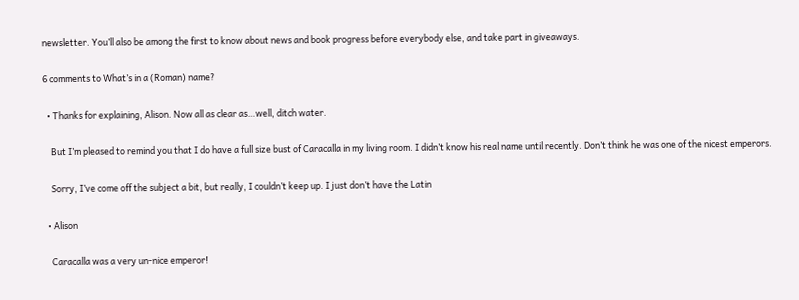newsletter. You’ll also be among the first to know about news and book progress before everybody else, and take part in giveaways.

6 comments to What’s in a (Roman) name?

  • Thanks for explaining, Alison. Now all as clear as…well, ditch water.

    But I’m pleased to remind you that I do have a full size bust of Caracalla in my living room. I didn’t know his real name until recently. Don’t think he was one of the nicest emperors.

    Sorry, I’ve come off the subject a bit, but really, I couldn’t keep up. I just don’t have the Latin

  • Alison

    Caracalla was a very un-nice emperor!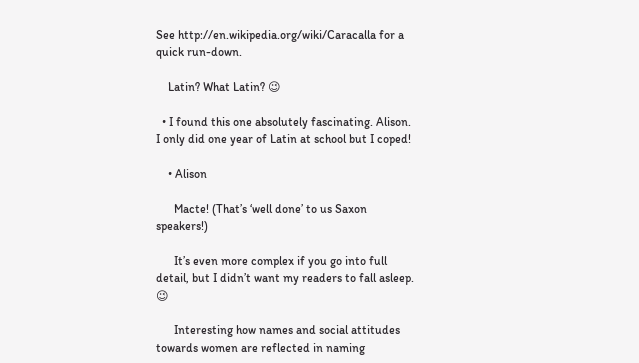See http://en.wikipedia.org/wiki/Caracalla for a quick run-down.

    Latin? What Latin? 😉

  • I found this one absolutely fascinating. Alison. I only did one year of Latin at school but I coped!

    • Alison

      Macte! (That’s ‘well done’ to us Saxon speakers!)

      It’s even more complex if you go into full detail, but I didn’t want my readers to fall asleep. 😉

      Interesting how names and social attitudes towards women are reflected in naming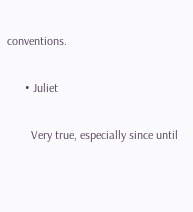conventions.

      • Juliet

        Very true, especially since until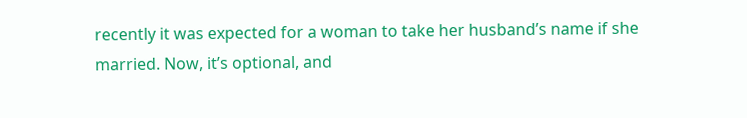recently it was expected for a woman to take her husband’s name if she married. Now, it’s optional, and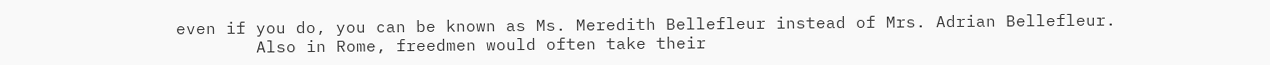even if you do, you can be known as Ms. Meredith Bellefleur instead of Mrs. Adrian Bellefleur.
        Also in Rome, freedmen would often take their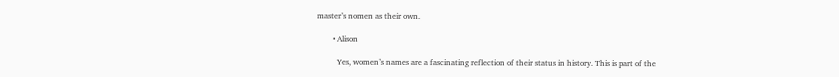master’s nomen as their own.

        • Alison

          Yes, women’s names are a fascinating reflection of their status in history. This is part of the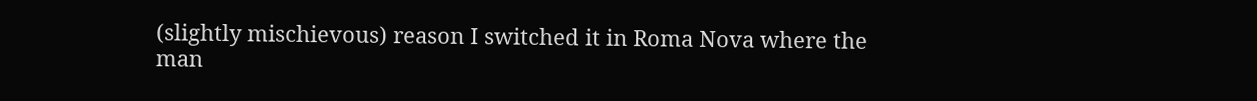(slightly mischievous) reason I switched it in Roma Nova where the man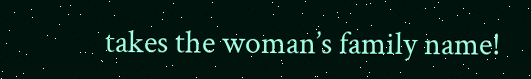takes the woman’s family name!